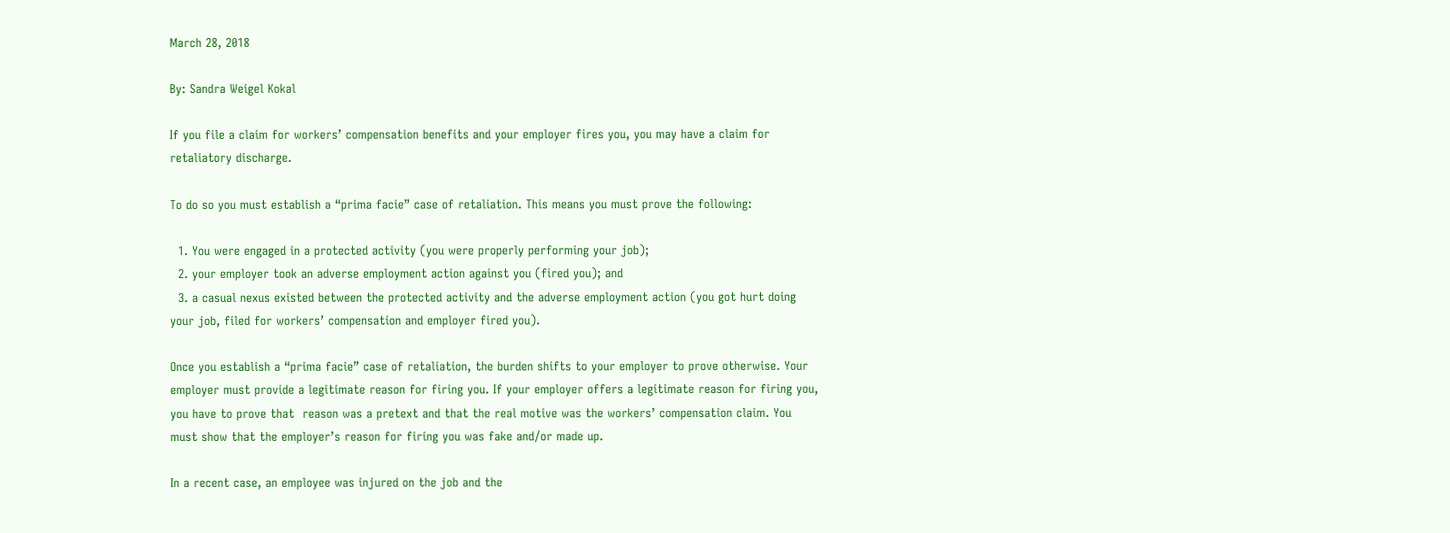March 28, 2018

By: Sandra Weigel Kokal

If you file a claim for workers’ compensation benefits and your employer fires you, you may have a claim for retaliatory discharge.

To do so you must establish a “prima facie” case of retaliation. This means you must prove the following:

  1. You were engaged in a protected activity (you were properly performing your job);
  2. your employer took an adverse employment action against you (fired you); and
  3. a casual nexus existed between the protected activity and the adverse employment action (you got hurt doing your job, filed for workers’ compensation and employer fired you).

Once you establish a “prima facie” case of retaliation, the burden shifts to your employer to prove otherwise. Your employer must provide a legitimate reason for firing you. If your employer offers a legitimate reason for firing you, you have to prove that  reason was a pretext and that the real motive was the workers’ compensation claim. You must show that the employer’s reason for firing you was fake and/or made up.

In a recent case, an employee was injured on the job and the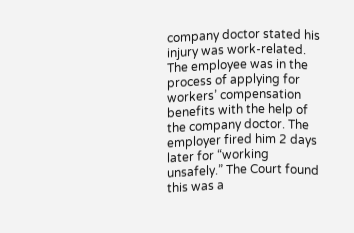company doctor stated his injury was work-related. The employee was in the process of applying for workers’ compensation benefits with the help of the company doctor. The employer fired him 2 days later for “working unsafely.” The Court found this was a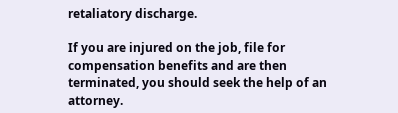retaliatory discharge.

If you are injured on the job, file for compensation benefits and are then terminated, you should seek the help of an attorney.